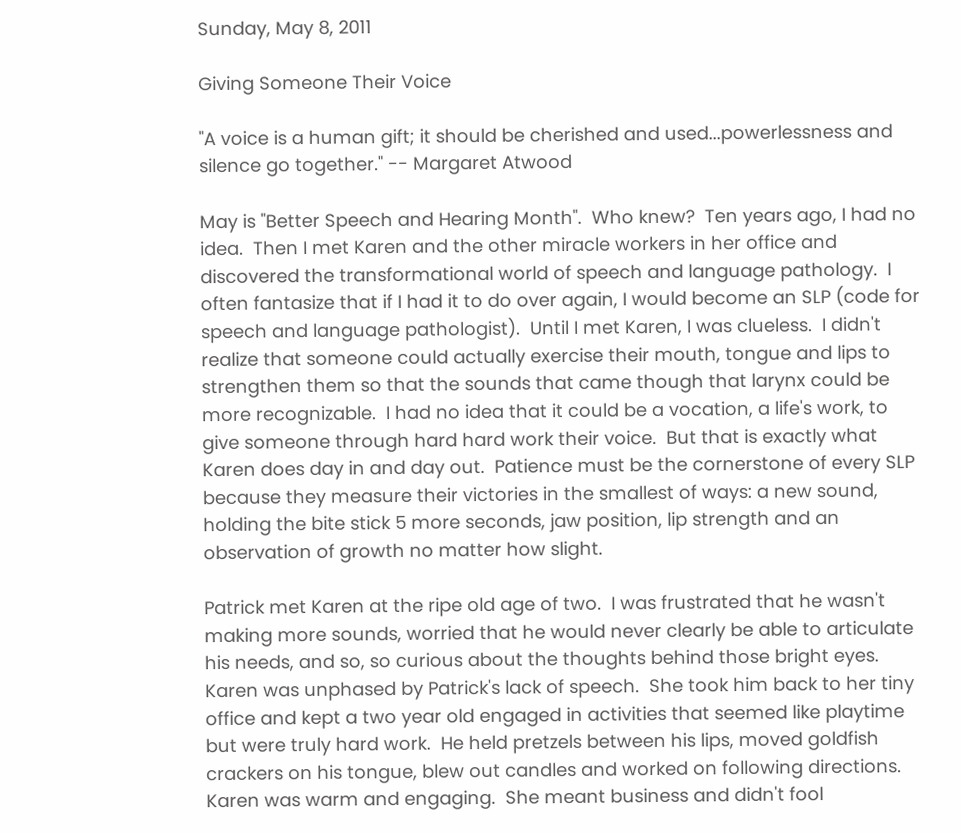Sunday, May 8, 2011

Giving Someone Their Voice

"A voice is a human gift; it should be cherished and used...powerlessness and silence go together." -- Margaret Atwood

May is "Better Speech and Hearing Month".  Who knew?  Ten years ago, I had no idea.  Then I met Karen and the other miracle workers in her office and discovered the transformational world of speech and language pathology.  I often fantasize that if I had it to do over again, I would become an SLP (code for speech and language pathologist).  Until I met Karen, I was clueless.  I didn't realize that someone could actually exercise their mouth, tongue and lips to strengthen them so that the sounds that came though that larynx could be more recognizable.  I had no idea that it could be a vocation, a life's work, to give someone through hard hard work their voice.  But that is exactly what Karen does day in and day out.  Patience must be the cornerstone of every SLP because they measure their victories in the smallest of ways: a new sound, holding the bite stick 5 more seconds, jaw position, lip strength and an observation of growth no matter how slight.

Patrick met Karen at the ripe old age of two.  I was frustrated that he wasn't making more sounds, worried that he would never clearly be able to articulate his needs, and so, so curious about the thoughts behind those bright eyes.  Karen was unphased by Patrick's lack of speech.  She took him back to her tiny office and kept a two year old engaged in activities that seemed like playtime but were truly hard work.  He held pretzels between his lips, moved goldfish crackers on his tongue, blew out candles and worked on following directions.  Karen was warm and engaging.  She meant business and didn't fool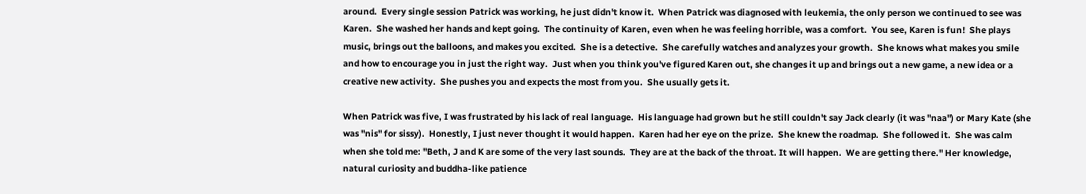around.  Every single session Patrick was working, he just didn't know it.  When Patrick was diagnosed with leukemia, the only person we continued to see was Karen.  She washed her hands and kept going.  The continuity of Karen, even when he was feeling horrible, was a comfort.  You see, Karen is fun!  She plays music, brings out the balloons, and makes you excited.  She is a detective.  She carefully watches and analyzes your growth.  She knows what makes you smile and how to encourage you in just the right way.  Just when you think you've figured Karen out, she changes it up and brings out a new game, a new idea or a creative new activity.  She pushes you and expects the most from you.  She usually gets it.

When Patrick was five, I was frustrated by his lack of real language.  His language had grown but he still couldn't say Jack clearly (it was "naa") or Mary Kate (she was "nis" for sissy).  Honestly, I just never thought it would happen.  Karen had her eye on the prize.  She knew the roadmap.  She followed it.  She was calm when she told me: "Beth, J and K are some of the very last sounds.  They are at the back of the throat. It will happen.  We are getting there." Her knowledge, natural curiosity and buddha-like patience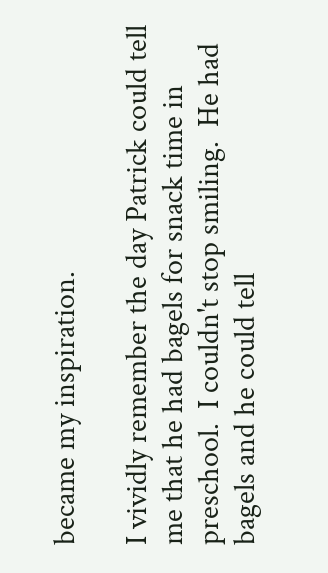became my inspiration.

I vividly remember the day Patrick could tell me that he had bagels for snack time in preschool.  I couldn't stop smiling.  He had bagels and he could tell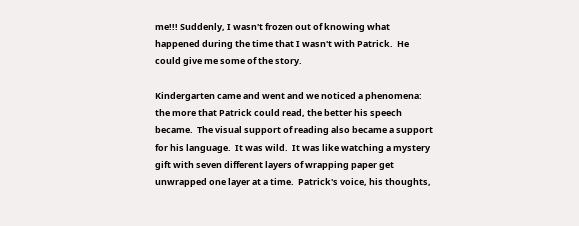me!!! Suddenly, I wasn't frozen out of knowing what happened during the time that I wasn't with Patrick.  He could give me some of the story.

Kindergarten came and went and we noticed a phenomena: the more that Patrick could read, the better his speech became.  The visual support of reading also became a support for his language.  It was wild.  It was like watching a mystery gift with seven different layers of wrapping paper get unwrapped one layer at a time.  Patrick's voice, his thoughts,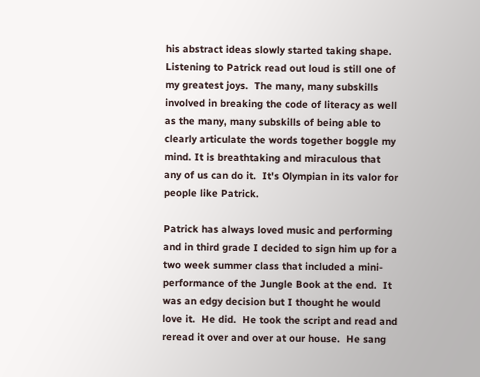his abstract ideas slowly started taking shape.  Listening to Patrick read out loud is still one of my greatest joys.  The many, many subskills involved in breaking the code of literacy as well as the many, many subskills of being able to clearly articulate the words together boggle my mind. It is breathtaking and miraculous that any of us can do it.  It's Olympian in its valor for people like Patrick.

Patrick has always loved music and performing and in third grade I decided to sign him up for a two week summer class that included a mini-performance of the Jungle Book at the end.  It was an edgy decision but I thought he would love it.  He did.  He took the script and read and reread it over and over at our house.  He sang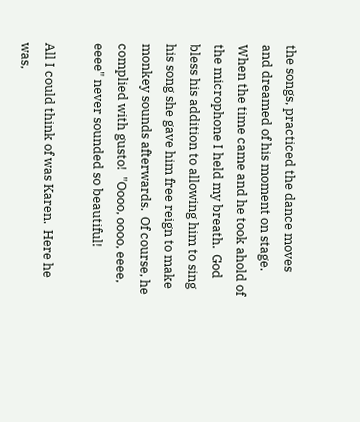the songs, practiced the dance moves and dreamed of his moment on stage.  When the time came and he took ahold of the microphone I held my breath.  God bless his addition to allowing him to sing his song she gave him free reign to make monkey sounds afterwards.  Of course, he complied with gusto!  "Oooo, oooo, eeee, eeee" never sounded so beautiful!

All I could think of was Karen.  Here he was,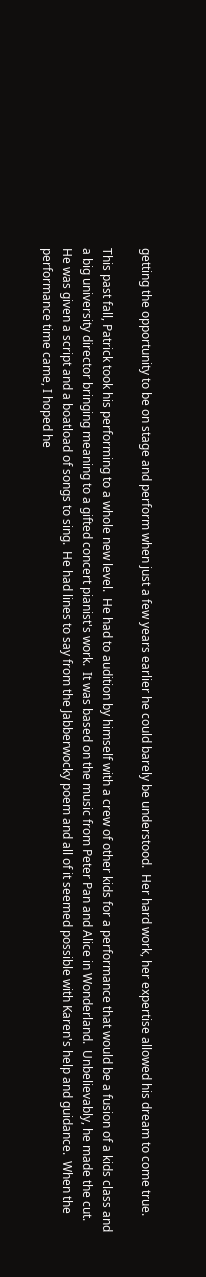getting the opportunity to be on stage and perform when just a few years earlier he could barely be understood.  Her hard work, her expertise allowed his dream to come true.

This past fall, Patrick took his performing to a whole new level.  He had to audition by himself with a crew of other kids for a performance that would be a fusion of a kids class and a big university director bringing meaning to a gifted concert pianist's work.  It was based on the music from Peter Pan and Alice in Wonderland.  Unbelievably, he made the cut.  He was given a script and a boatload of songs to sing.  He had lines to say from the Jabberwocky poem and all of it seemed possible with Karen's help and guidance.  When the performance time came, I hoped he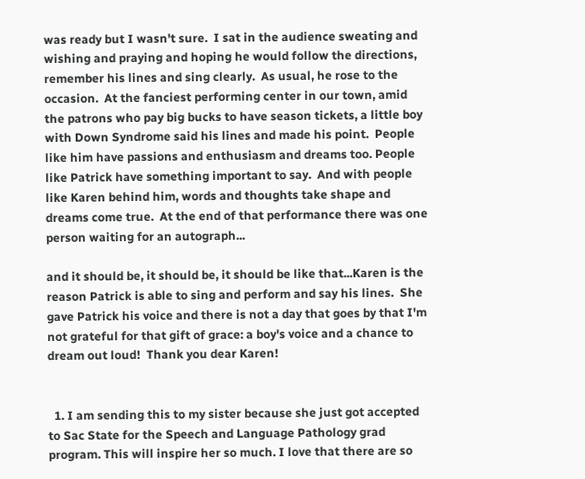was ready but I wasn't sure.  I sat in the audience sweating and wishing and praying and hoping he would follow the directions, remember his lines and sing clearly.  As usual, he rose to the occasion.  At the fanciest performing center in our town, amid the patrons who pay big bucks to have season tickets, a little boy with Down Syndrome said his lines and made his point.  People like him have passions and enthusiasm and dreams too. People like Patrick have something important to say.  And with people like Karen behind him, words and thoughts take shape and dreams come true.  At the end of that performance there was one person waiting for an autograph...

and it should be, it should be, it should be like that...Karen is the reason Patrick is able to sing and perform and say his lines.  She gave Patrick his voice and there is not a day that goes by that I'm not grateful for that gift of grace: a boy's voice and a chance to dream out loud!  Thank you dear Karen!


  1. I am sending this to my sister because she just got accepted to Sac State for the Speech and Language Pathology grad program. This will inspire her so much. I love that there are so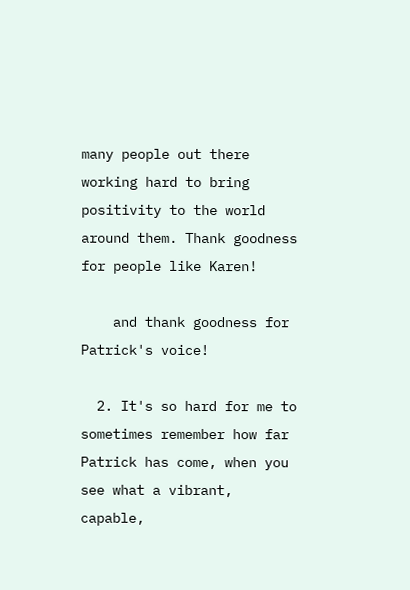many people out there working hard to bring positivity to the world around them. Thank goodness for people like Karen!

    and thank goodness for Patrick's voice!

  2. It's so hard for me to sometimes remember how far Patrick has come, when you see what a vibrant, capable,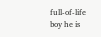full-of-life boy he is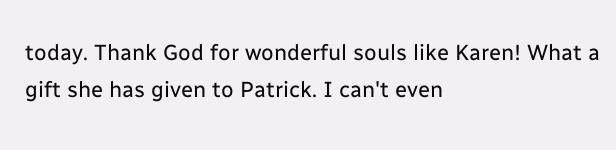today. Thank God for wonderful souls like Karen! What a gift she has given to Patrick. I can't even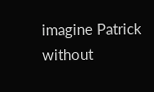imagine Patrick without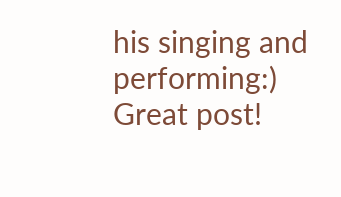his singing and performing:) Great post!